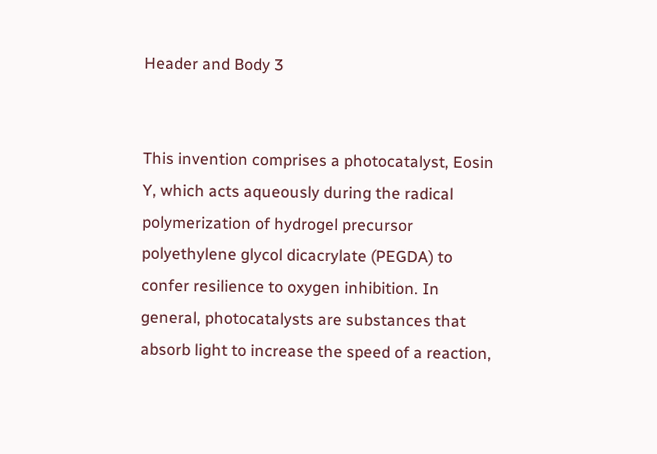Header and Body 3


This invention comprises a photocatalyst, Eosin Y, which acts aqueously during the radical polymerization of hydrogel precursor polyethylene glycol dicacrylate (PEGDA) to confer resilience to oxygen inhibition. In general, photocatalysts are substances that absorb light to increase the speed of a reaction,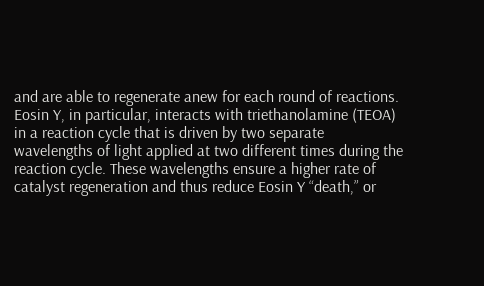and are able to regenerate anew for each round of reactions. Eosin Y, in particular, interacts with triethanolamine (TEOA) in a reaction cycle that is driven by two separate wavelengths of light applied at two different times during the reaction cycle. These wavelengths ensure a higher rate of catalyst regeneration and thus reduce Eosin Y “death,” or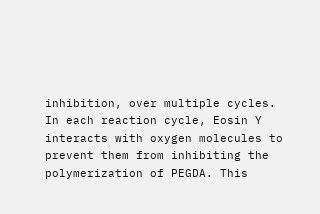inhibition, over multiple cycles. In each reaction cycle, Eosin Y interacts with oxygen molecules to prevent them from inhibiting the polymerization of PEGDA. This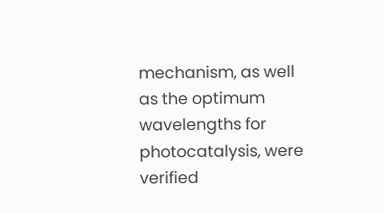mechanism, as well as the optimum wavelengths for photocatalysis, were verified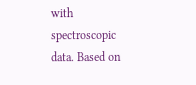with spectroscopic data. Based on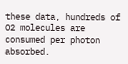these data, hundreds of O2 molecules are consumed per photon absorbed.